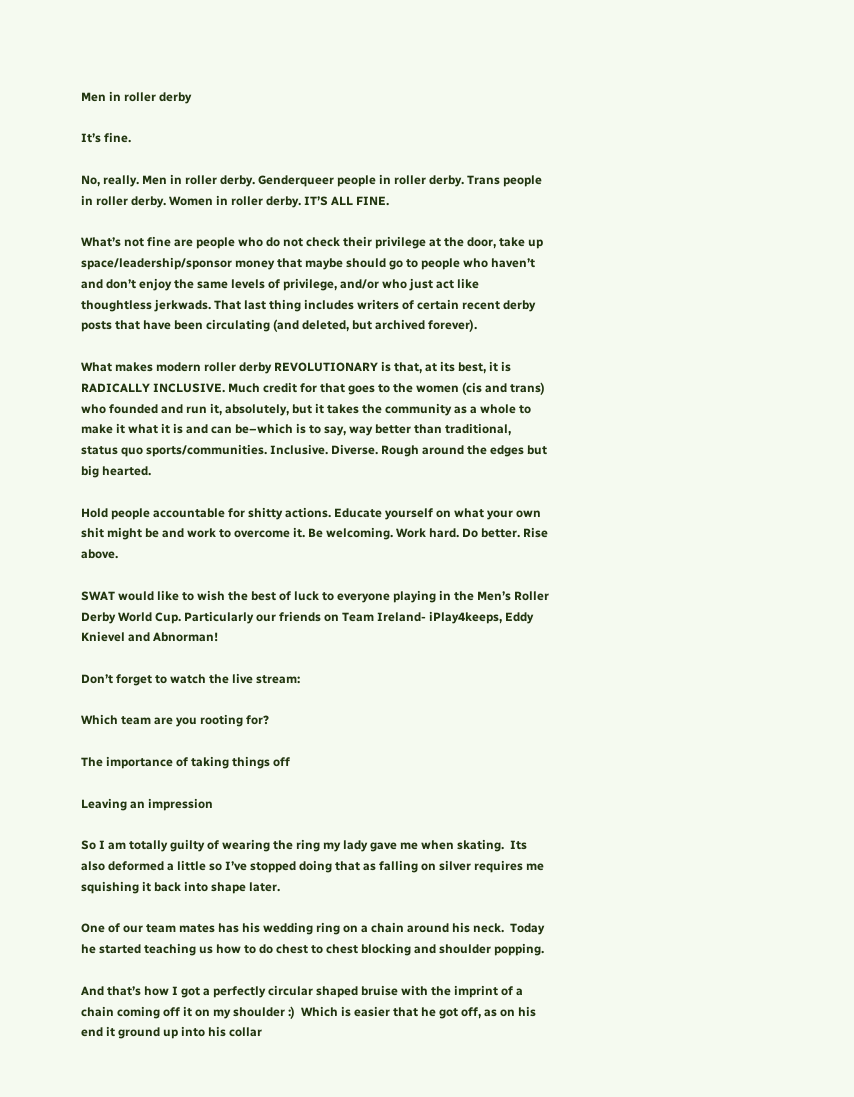Men in roller derby

It’s fine.

No, really. Men in roller derby. Genderqueer people in roller derby. Trans people in roller derby. Women in roller derby. IT’S ALL FINE.

What’s not fine are people who do not check their privilege at the door, take up space/leadership/sponsor money that maybe should go to people who haven’t and don’t enjoy the same levels of privilege, and/or who just act like thoughtless jerkwads. That last thing includes writers of certain recent derby posts that have been circulating (and deleted, but archived forever).

What makes modern roller derby REVOLUTIONARY is that, at its best, it is RADICALLY INCLUSIVE. Much credit for that goes to the women (cis and trans) who founded and run it, absolutely, but it takes the community as a whole to make it what it is and can be–which is to say, way better than traditional, status quo sports/communities. Inclusive. Diverse. Rough around the edges but big hearted.

Hold people accountable for shitty actions. Educate yourself on what your own shit might be and work to overcome it. Be welcoming. Work hard. Do better. Rise above.

SWAT would like to wish the best of luck to everyone playing in the Men’s Roller Derby World Cup. Particularly our friends on Team Ireland- iPlay4keeps, Eddy Knievel and Abnorman!

Don’t forget to watch the live stream:

Which team are you rooting for?

The importance of taking things off

Leaving an impression

So I am totally guilty of wearing the ring my lady gave me when skating.  Its also deformed a little so I’ve stopped doing that as falling on silver requires me squishing it back into shape later.

One of our team mates has his wedding ring on a chain around his neck.  Today he started teaching us how to do chest to chest blocking and shoulder popping.

And that’s how I got a perfectly circular shaped bruise with the imprint of a chain coming off it on my shoulder :)  Which is easier that he got off, as on his end it ground up into his collar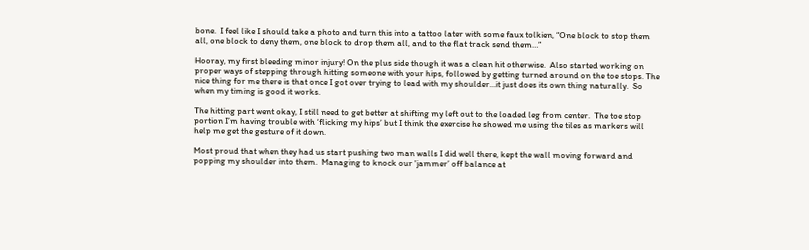bone.  I feel like I should take a photo and turn this into a tattoo later with some faux tolkien, “One block to stop them all, one block to deny them, one block to drop them all, and to the flat track send them…”

Hooray, my first bleeding minor injury! On the plus side though it was a clean hit otherwise.  Also started working on proper ways of stepping through hitting someone with your hips, followed by getting turned around on the toe stops. The nice thing for me there is that once I got over trying to lead with my shoulder…it just does its own thing naturally.  So when my timing is good it works.

The hitting part went okay, I still need to get better at shifting my left out to the loaded leg from center.  The toe stop portion I’m having trouble with ‘flicking my hips’ but I think the exercise he showed me using the tiles as markers will help me get the gesture of it down.

Most proud that when they had us start pushing two man walls I did well there, kept the wall moving forward and popping my shoulder into them.  Managing to knock our 'jammer’ off balance at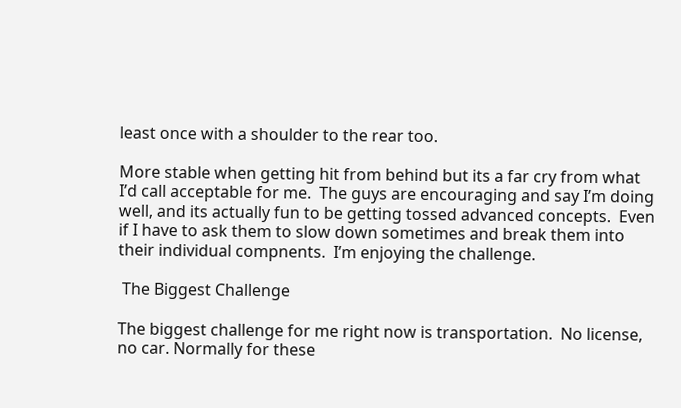least once with a shoulder to the rear too.

More stable when getting hit from behind but its a far cry from what I’d call acceptable for me.  The guys are encouraging and say I’m doing well, and its actually fun to be getting tossed advanced concepts.  Even if I have to ask them to slow down sometimes and break them into their individual compnents.  I’m enjoying the challenge.

 The Biggest Challenge

The biggest challenge for me right now is transportation.  No license, no car. Normally for these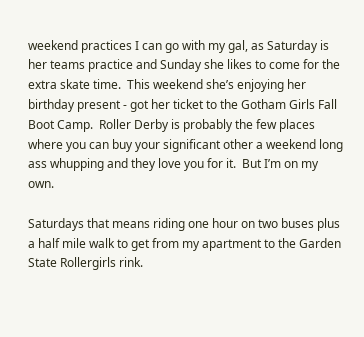weekend practices I can go with my gal, as Saturday is her teams practice and Sunday she likes to come for the extra skate time.  This weekend she’s enjoying her birthday present - got her ticket to the Gotham Girls Fall Boot Camp.  Roller Derby is probably the few places where you can buy your significant other a weekend long ass whupping and they love you for it.  But I’m on my own.

Saturdays that means riding one hour on two buses plus a half mile walk to get from my apartment to the Garden State Rollergirls rink.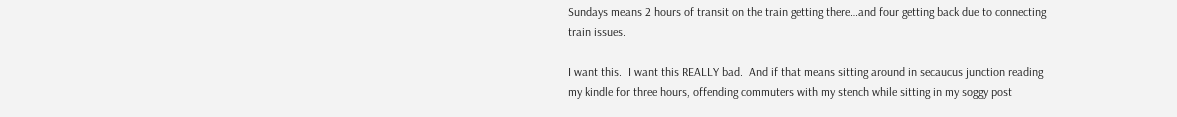Sundays means 2 hours of transit on the train getting there…and four getting back due to connecting train issues.

I want this.  I want this REALLY bad.  And if that means sitting around in secaucus junction reading my kindle for three hours, offending commuters with my stench while sitting in my soggy post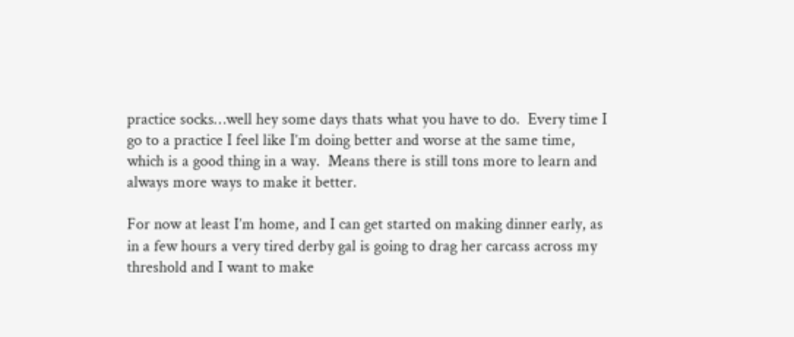practice socks…well hey some days thats what you have to do.  Every time I go to a practice I feel like I’m doing better and worse at the same time, which is a good thing in a way.  Means there is still tons more to learn and always more ways to make it better.

For now at least I’m home, and I can get started on making dinner early, as in a few hours a very tired derby gal is going to drag her carcass across my threshold and I want to make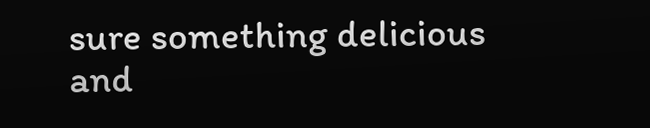sure something delicious and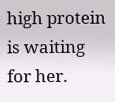high protein is waiting for her.